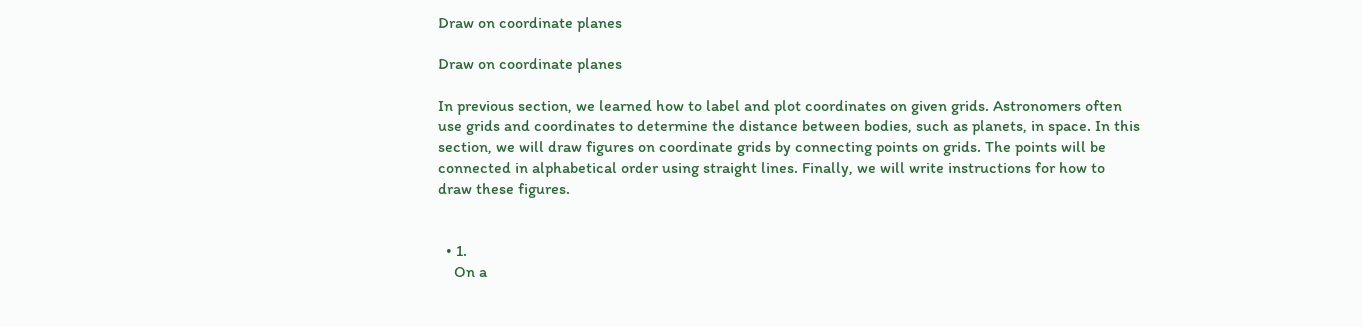Draw on coordinate planes

Draw on coordinate planes

In previous section, we learned how to label and plot coordinates on given grids. Astronomers often use grids and coordinates to determine the distance between bodies, such as planets, in space. In this section, we will draw figures on coordinate grids by connecting points on grids. The points will be connected in alphabetical order using straight lines. Finally, we will write instructions for how to draw these figures.


  • 1.
    On a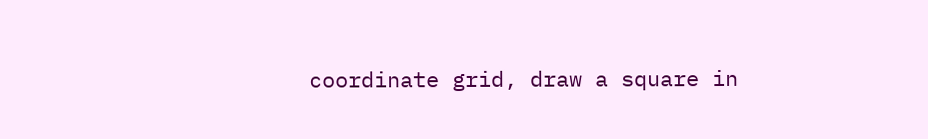coordinate grid, draw a square in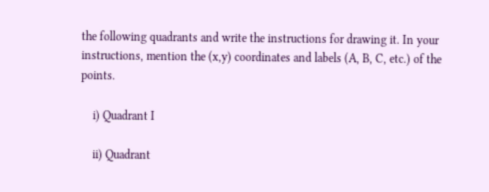the following quadrants and write the instructions for drawing it. In your instructions, mention the (x,y) coordinates and labels (A, B, C, etc.) of the points.

    i) Quadrant I

    ii) Quadrant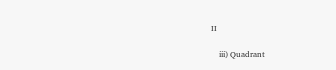II

    iii) Quadrant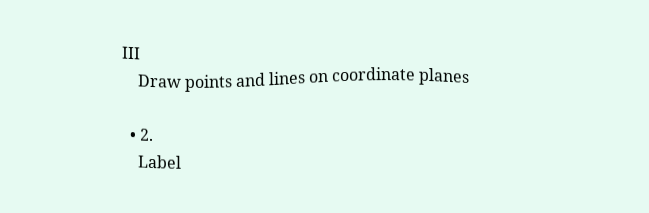III
    Draw points and lines on coordinate planes

  • 2.
    Label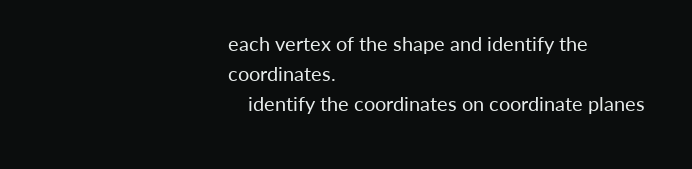each vertex of the shape and identify the coordinates.
    identify the coordinates on coordinate planes